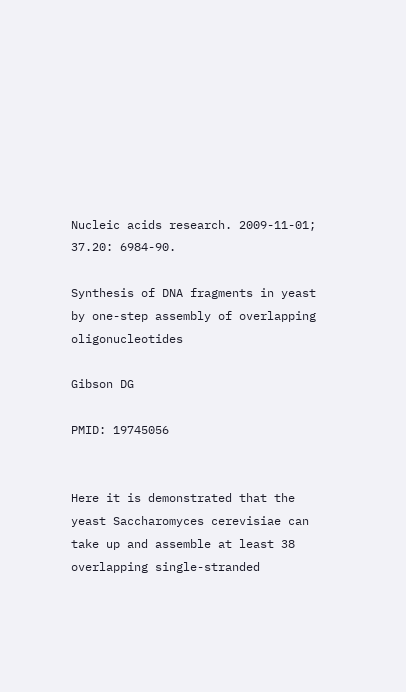Nucleic acids research. 2009-11-01; 37.20: 6984-90.

Synthesis of DNA fragments in yeast by one-step assembly of overlapping oligonucleotides

Gibson DG

PMID: 19745056


Here it is demonstrated that the yeast Saccharomyces cerevisiae can take up and assemble at least 38 overlapping single-stranded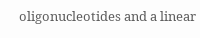oligonucleotides and a linear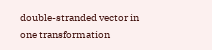double-stranded vector in one transformation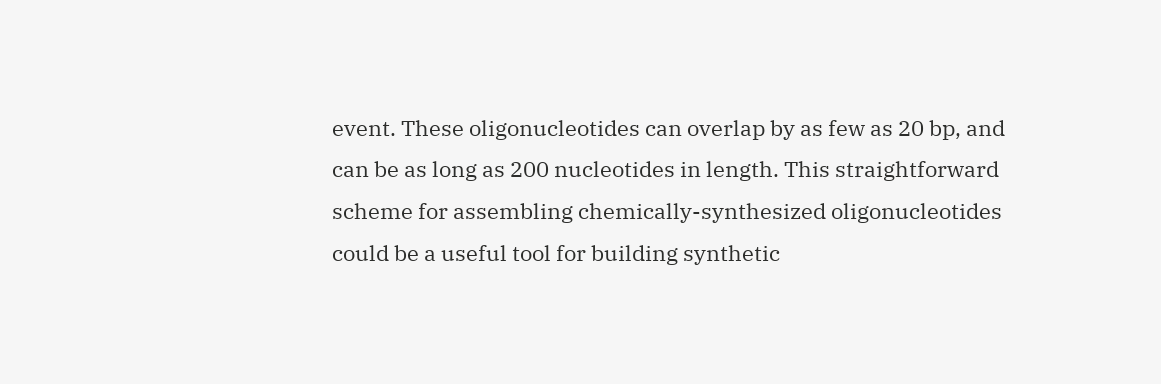event. These oligonucleotides can overlap by as few as 20 bp, and can be as long as 200 nucleotides in length. This straightforward scheme for assembling chemically-synthesized oligonucleotides could be a useful tool for building synthetic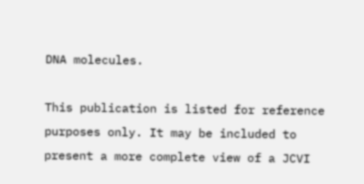DNA molecules.

This publication is listed for reference purposes only. It may be included to present a more complete view of a JCVI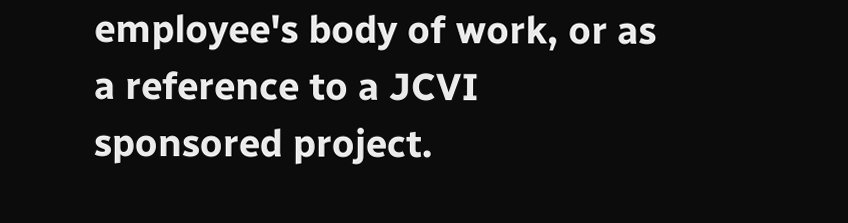employee's body of work, or as a reference to a JCVI sponsored project.